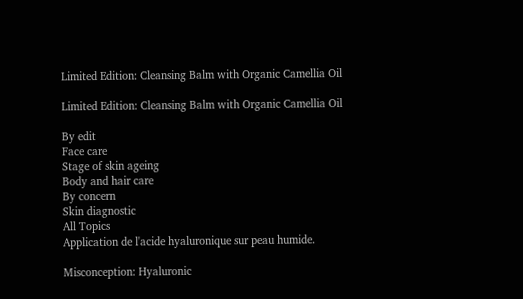Limited Edition: Cleansing Balm with Organic Camellia Oil

Limited Edition: Cleansing Balm with Organic Camellia Oil

By edit
Face care
Stage of skin ageing
Body and hair care
By concern
Skin diagnostic
All Topics
Application de l'acide hyaluronique sur peau humide.

Misconception: Hyaluronic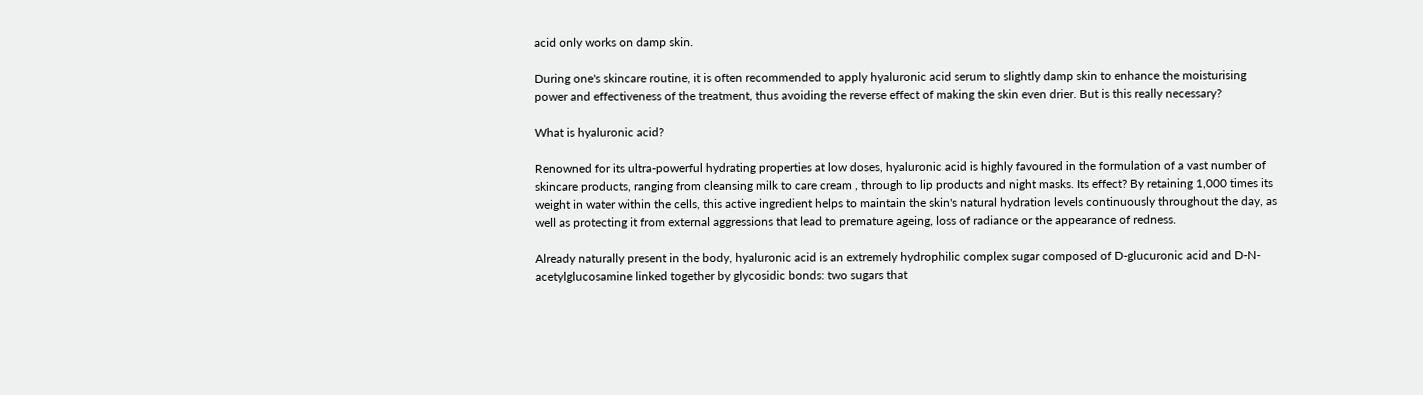acid only works on damp skin.

During one's skincare routine, it is often recommended to apply hyaluronic acid serum to slightly damp skin to enhance the moisturising power and effectiveness of the treatment, thus avoiding the reverse effect of making the skin even drier. But is this really necessary?

What is hyaluronic acid?

Renowned for its ultra-powerful hydrating properties at low doses, hyaluronic acid is highly favoured in the formulation of a vast number of skincare products, ranging from cleansing milk to care cream , through to lip products and night masks. Its effect? By retaining 1,000 times its weight in water within the cells, this active ingredient helps to maintain the skin's natural hydration levels continuously throughout the day, as well as protecting it from external aggressions that lead to premature ageing, loss of radiance or the appearance of redness.

Already naturally present in the body, hyaluronic acid is an extremely hydrophilic complex sugar composed of D-glucuronic acid and D-N-acetylglucosamine linked together by glycosidic bonds: two sugars that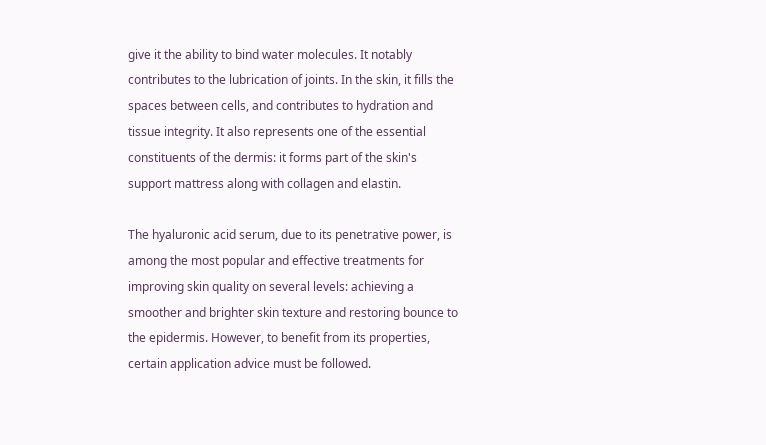give it the ability to bind water molecules. It notably contributes to the lubrication of joints. In the skin, it fills the spaces between cells, and contributes to hydration and tissue integrity. It also represents one of the essential constituents of the dermis: it forms part of the skin's support mattress along with collagen and elastin.

The hyaluronic acid serum, due to its penetrative power, is among the most popular and effective treatments for improving skin quality on several levels: achieving a smoother and brighter skin texture and restoring bounce to the epidermis. However, to benefit from its properties, certain application advice must be followed.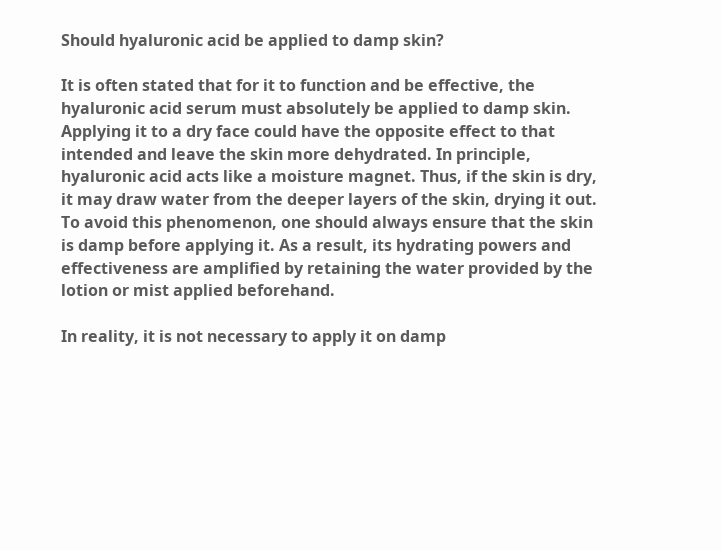Should hyaluronic acid be applied to damp skin?

It is often stated that for it to function and be effective, the hyaluronic acid serum must absolutely be applied to damp skin. Applying it to a dry face could have the opposite effect to that intended and leave the skin more dehydrated. In principle, hyaluronic acid acts like a moisture magnet. Thus, if the skin is dry, it may draw water from the deeper layers of the skin, drying it out. To avoid this phenomenon, one should always ensure that the skin is damp before applying it. As a result, its hydrating powers and effectiveness are amplified by retaining the water provided by the lotion or mist applied beforehand.

In reality, it is not necessary to apply it on damp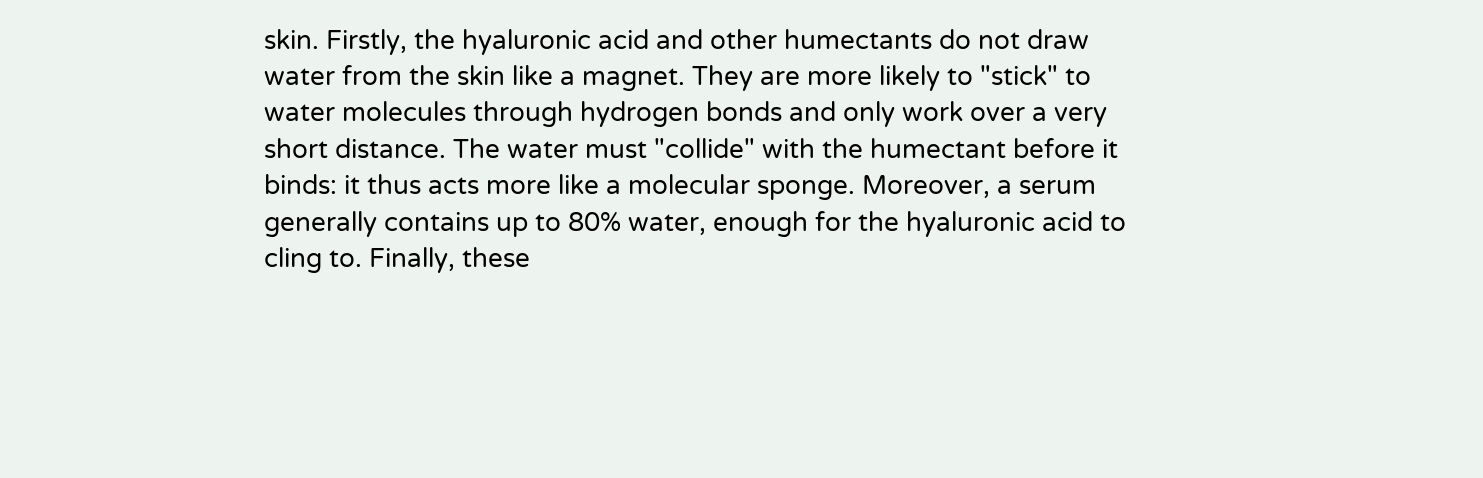skin. Firstly, the hyaluronic acid and other humectants do not draw water from the skin like a magnet. They are more likely to "stick" to water molecules through hydrogen bonds and only work over a very short distance. The water must "collide" with the humectant before it binds: it thus acts more like a molecular sponge. Moreover, a serum generally contains up to 80% water, enough for the hyaluronic acid to cling to. Finally, these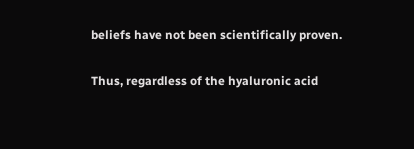beliefs have not been scientifically proven.

Thus, regardless of the hyaluronic acid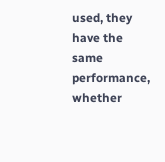used, they have the same performance, whether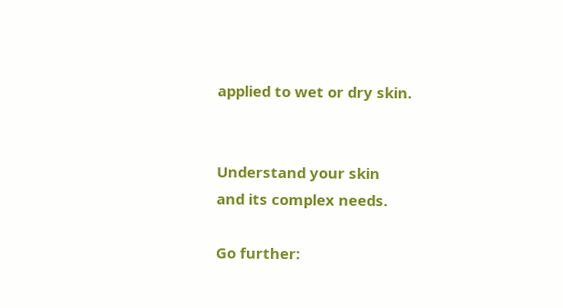applied to wet or dry skin.


Understand your skin
and its complex needs.

Go further: